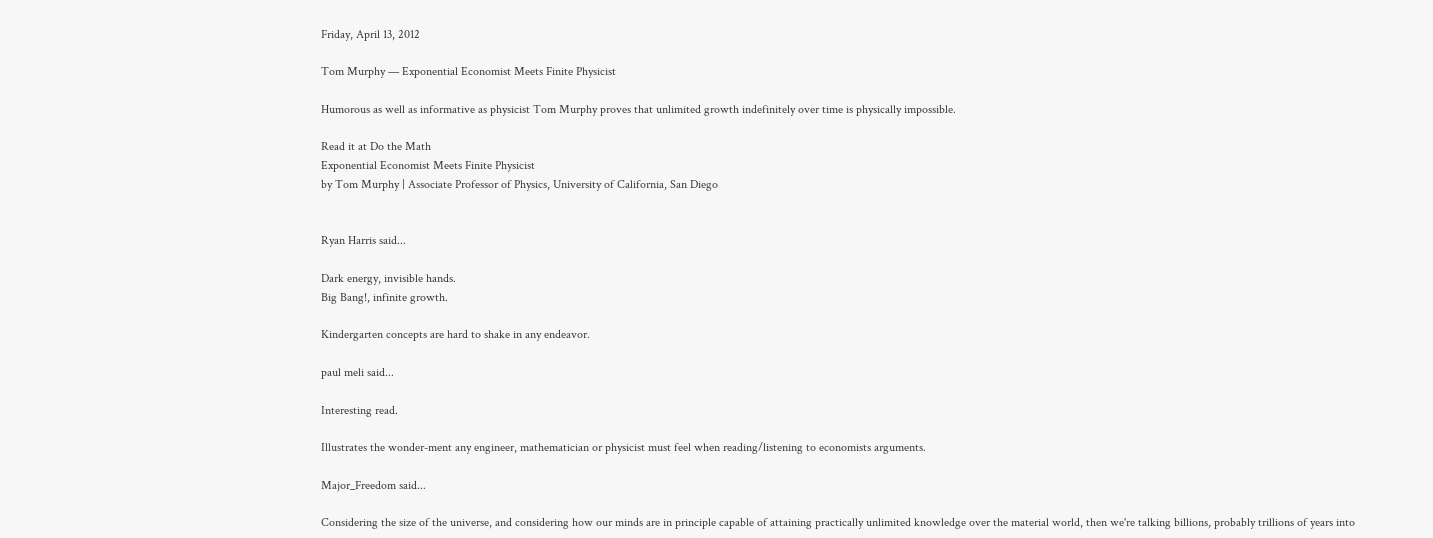Friday, April 13, 2012

Tom Murphy — Exponential Economist Meets Finite Physicist

Humorous as well as informative as physicist Tom Murphy proves that unlimited growth indefinitely over time is physically impossible.

Read it at Do the Math
Exponential Economist Meets Finite Physicist
by Tom Murphy | Associate Professor of Physics, University of California, San Diego


Ryan Harris said...

Dark energy, invisible hands.
Big Bang!, infinite growth.

Kindergarten concepts are hard to shake in any endeavor.

paul meli said...

Interesting read.

Illustrates the wonder-ment any engineer, mathematician or physicist must feel when reading/listening to economists arguments.

Major_Freedom said...

Considering the size of the universe, and considering how our minds are in principle capable of attaining practically unlimited knowledge over the material world, then we're talking billions, probably trillions of years into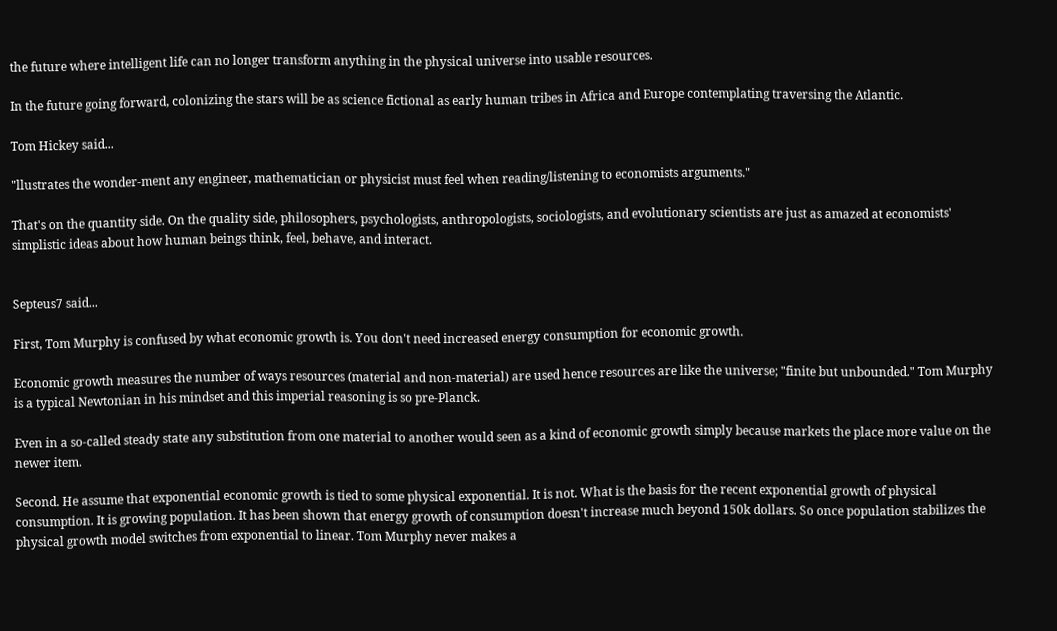the future where intelligent life can no longer transform anything in the physical universe into usable resources.

In the future going forward, colonizing the stars will be as science fictional as early human tribes in Africa and Europe contemplating traversing the Atlantic.

Tom Hickey said...

"llustrates the wonder-ment any engineer, mathematician or physicist must feel when reading/listening to economists arguments."

That's on the quantity side. On the quality side, philosophers, psychologists, anthropologists, sociologists, and evolutionary scientists are just as amazed at economists' simplistic ideas about how human beings think, feel, behave, and interact.


Septeus7 said...

First, Tom Murphy is confused by what economic growth is. You don't need increased energy consumption for economic growth.

Economic growth measures the number of ways resources (material and non-material) are used hence resources are like the universe; "finite but unbounded." Tom Murphy is a typical Newtonian in his mindset and this imperial reasoning is so pre-Planck.

Even in a so-called steady state any substitution from one material to another would seen as a kind of economic growth simply because markets the place more value on the newer item.

Second. He assume that exponential economic growth is tied to some physical exponential. It is not. What is the basis for the recent exponential growth of physical consumption. It is growing population. It has been shown that energy growth of consumption doesn't increase much beyond 150k dollars. So once population stabilizes the physical growth model switches from exponential to linear. Tom Murphy never makes a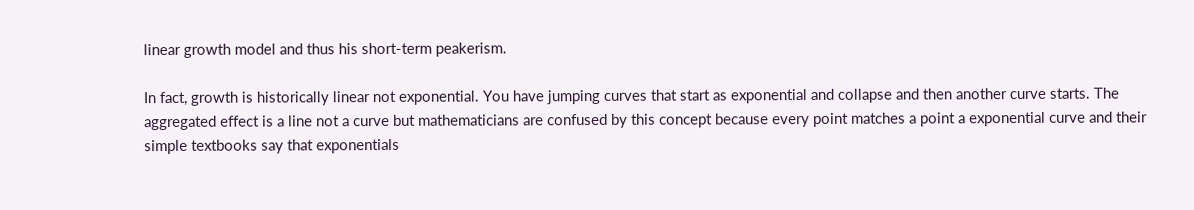linear growth model and thus his short-term peakerism.

In fact, growth is historically linear not exponential. You have jumping curves that start as exponential and collapse and then another curve starts. The aggregated effect is a line not a curve but mathematicians are confused by this concept because every point matches a point a exponential curve and their simple textbooks say that exponentials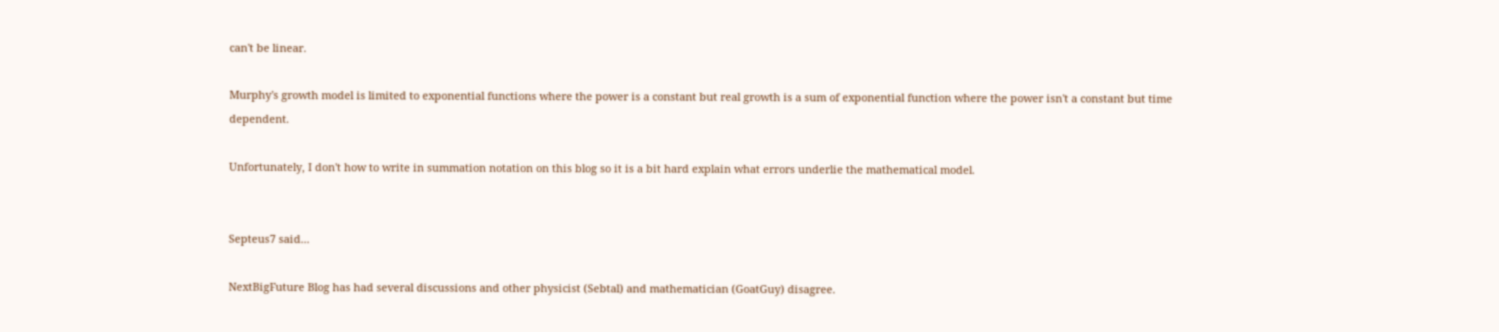can't be linear.

Murphy's growth model is limited to exponential functions where the power is a constant but real growth is a sum of exponential function where the power isn't a constant but time dependent.

Unfortunately, I don't how to write in summation notation on this blog so it is a bit hard explain what errors underlie the mathematical model.


Septeus7 said...

NextBigFuture Blog has had several discussions and other physicist (Sebtal) and mathematician (GoatGuy) disagree.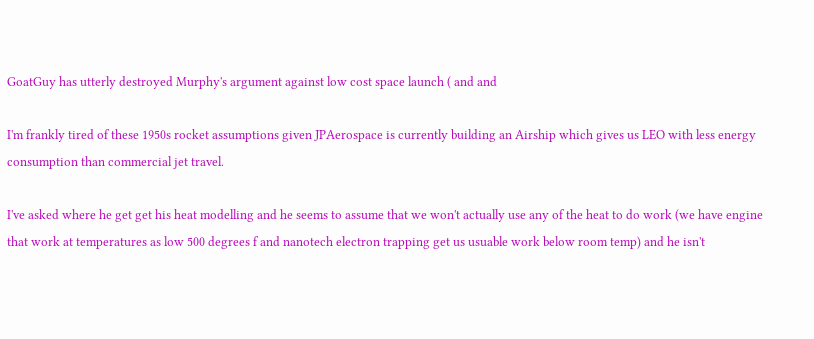GoatGuy has utterly destroyed Murphy's argument against low cost space launch ( and and

I'm frankly tired of these 1950s rocket assumptions given JPAerospace is currently building an Airship which gives us LEO with less energy consumption than commercial jet travel.

I've asked where he get get his heat modelling and he seems to assume that we won't actually use any of the heat to do work (we have engine that work at temperatures as low 500 degrees f and nanotech electron trapping get us usuable work below room temp) and he isn't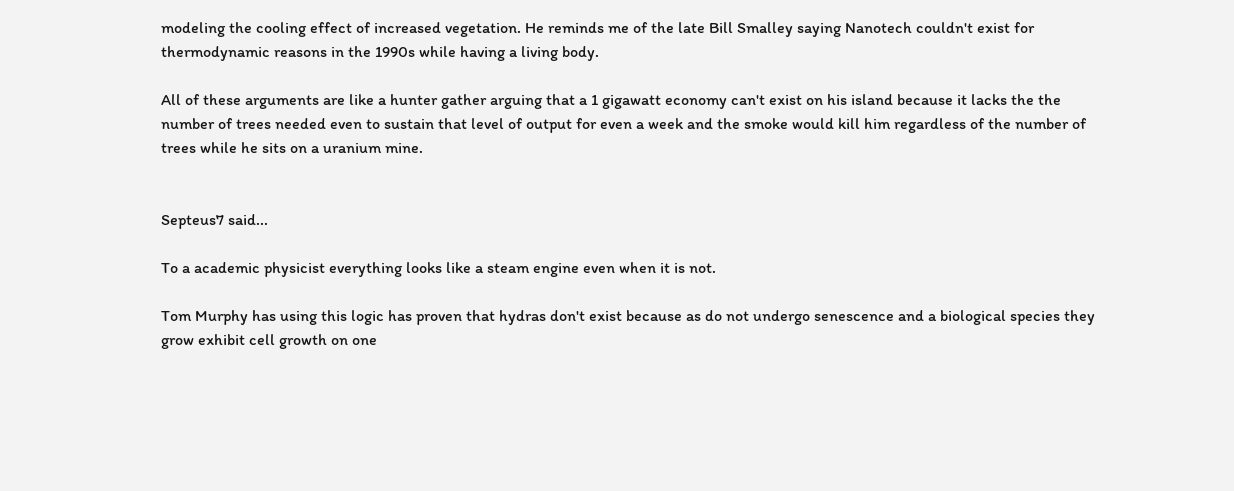modeling the cooling effect of increased vegetation. He reminds me of the late Bill Smalley saying Nanotech couldn't exist for thermodynamic reasons in the 1990s while having a living body.

All of these arguments are like a hunter gather arguing that a 1 gigawatt economy can't exist on his island because it lacks the the number of trees needed even to sustain that level of output for even a week and the smoke would kill him regardless of the number of trees while he sits on a uranium mine.


Septeus7 said...

To a academic physicist everything looks like a steam engine even when it is not.

Tom Murphy has using this logic has proven that hydras don't exist because as do not undergo senescence and a biological species they grow exhibit cell growth on one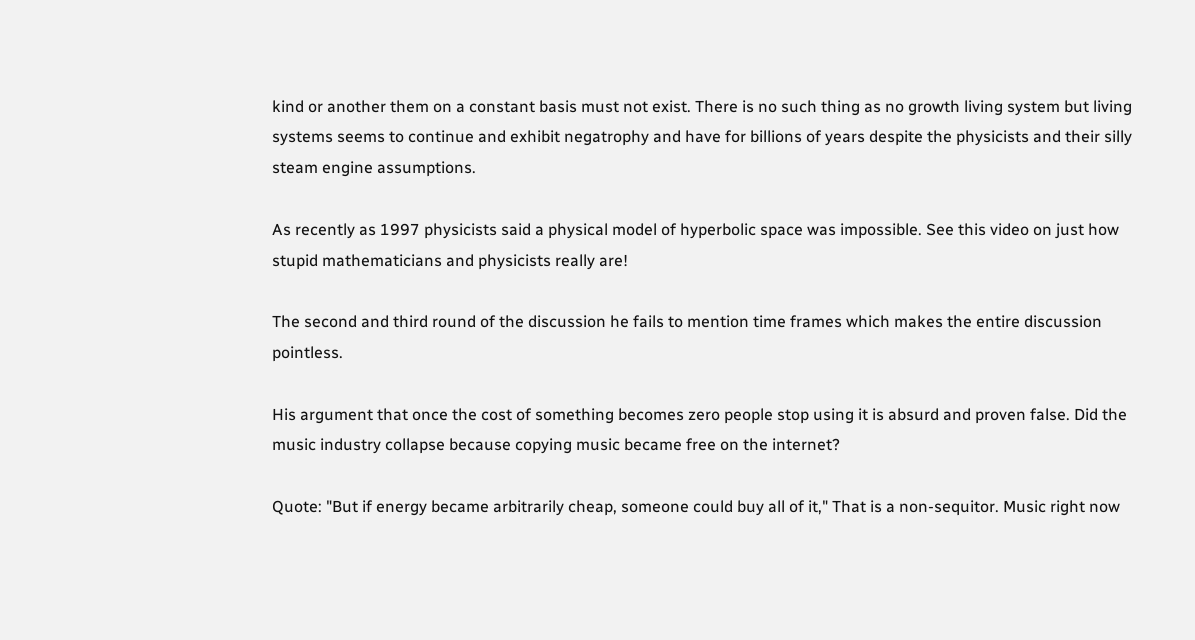kind or another them on a constant basis must not exist. There is no such thing as no growth living system but living systems seems to continue and exhibit negatrophy and have for billions of years despite the physicists and their silly steam engine assumptions.

As recently as 1997 physicists said a physical model of hyperbolic space was impossible. See this video on just how stupid mathematicians and physicists really are!

The second and third round of the discussion he fails to mention time frames which makes the entire discussion pointless.

His argument that once the cost of something becomes zero people stop using it is absurd and proven false. Did the music industry collapse because copying music became free on the internet?

Quote: "But if energy became arbitrarily cheap, someone could buy all of it," That is a non-sequitor. Music right now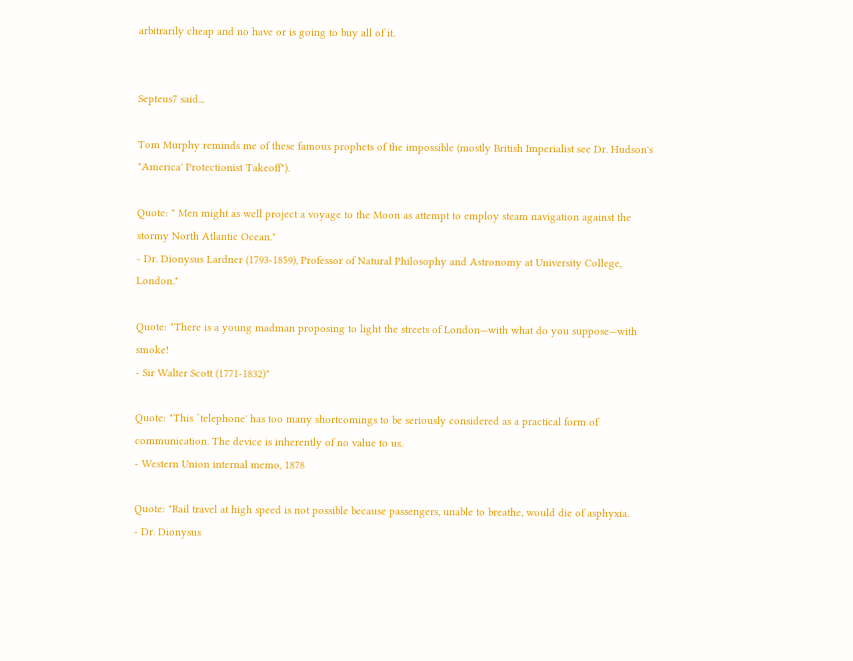arbitrarily cheap and no have or is going to buy all of it.


Septeus7 said...

Tom Murphy reminds me of these famous prophets of the impossible (mostly British Imperialist see Dr. Hudson's "America' Protectionist Takeoff").

Quote: " Men might as well project a voyage to the Moon as attempt to employ steam navigation against the stormy North Atlantic Ocean."
- Dr. Dionysus Lardner (1793-1859), Professor of Natural Philosophy and Astronomy at University College, London."

Quote: "There is a young madman proposing to light the streets of London—with what do you suppose—with smoke!
- Sir Walter Scott (1771-1832)"

Quote: "This `telephone' has too many shortcomings to be seriously considered as a practical form of communication. The device is inherently of no value to us.
- Western Union internal memo, 1878

Quote: "Rail travel at high speed is not possible because passengers, unable to breathe, would die of asphyxia.
- Dr. Dionysus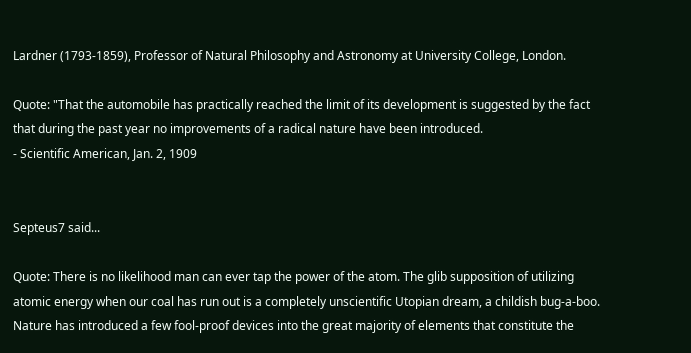Lardner (1793-1859), Professor of Natural Philosophy and Astronomy at University College, London.

Quote: "That the automobile has practically reached the limit of its development is suggested by the fact that during the past year no improvements of a radical nature have been introduced.
- Scientific American, Jan. 2, 1909


Septeus7 said...

Quote: There is no likelihood man can ever tap the power of the atom. The glib supposition of utilizing atomic energy when our coal has run out is a completely unscientific Utopian dream, a childish bug-a-boo. Nature has introduced a few fool-proof devices into the great majority of elements that constitute the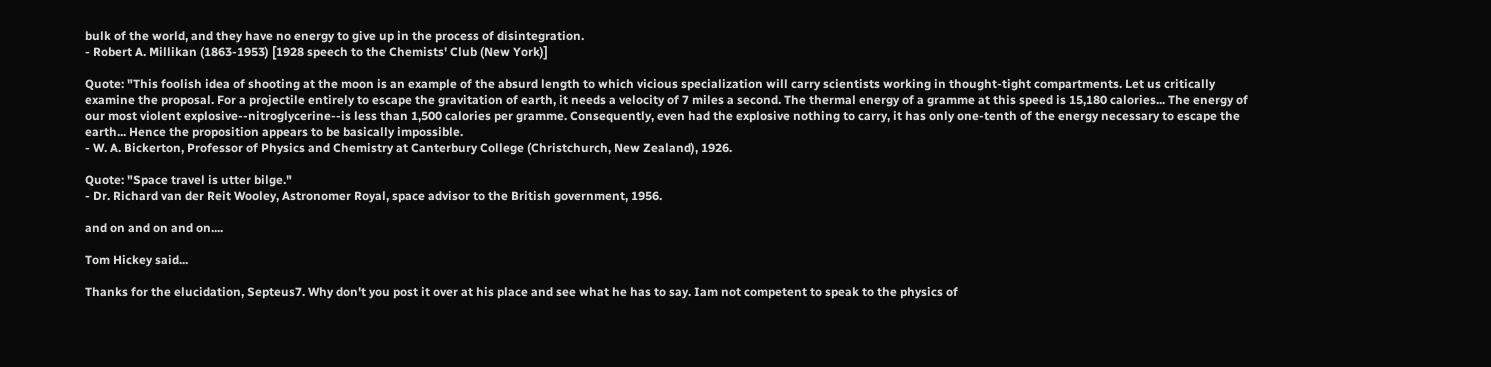bulk of the world, and they have no energy to give up in the process of disintegration.
- Robert A. Millikan (1863-1953) [1928 speech to the Chemists' Club (New York)]

Quote: "This foolish idea of shooting at the moon is an example of the absurd length to which vicious specialization will carry scientists working in thought-tight compartments. Let us critically examine the proposal. For a projectile entirely to escape the gravitation of earth, it needs a velocity of 7 miles a second. The thermal energy of a gramme at this speed is 15,180 calories... The energy of our most violent explosive--nitroglycerine--is less than 1,500 calories per gramme. Consequently, even had the explosive nothing to carry, it has only one-tenth of the energy necessary to escape the earth... Hence the proposition appears to be basically impossible.
- W. A. Bickerton, Professor of Physics and Chemistry at Canterbury College (Christchurch, New Zealand), 1926.

Quote: "Space travel is utter bilge."
- Dr. Richard van der Reit Wooley, Astronomer Royal, space advisor to the British government, 1956.

and on and on and on....

Tom Hickey said...

Thanks for the elucidation, Septeus7. Why don't you post it over at his place and see what he has to say. Iam not competent to speak to the physics of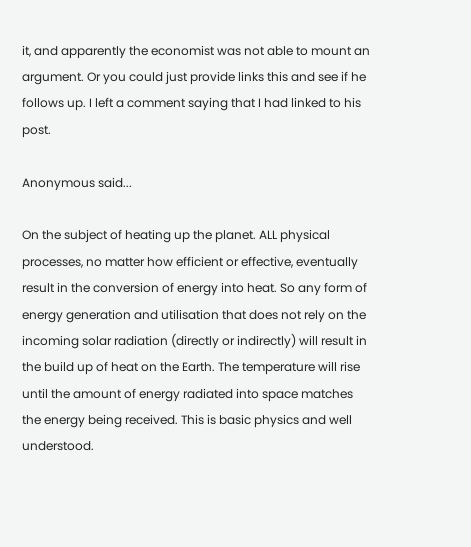it, and apparently the economist was not able to mount an argument. Or you could just provide links this and see if he follows up. I left a comment saying that I had linked to his post.

Anonymous said...

On the subject of heating up the planet. ALL physical processes, no matter how efficient or effective, eventually result in the conversion of energy into heat. So any form of energy generation and utilisation that does not rely on the incoming solar radiation (directly or indirectly) will result in the build up of heat on the Earth. The temperature will rise until the amount of energy radiated into space matches the energy being received. This is basic physics and well understood.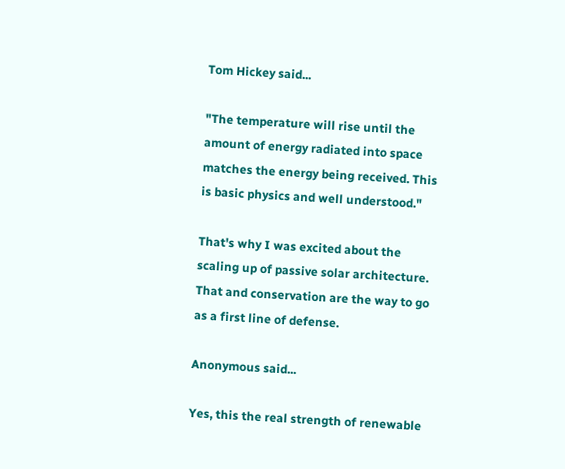Tom Hickey said...

"The temperature will rise until the amount of energy radiated into space matches the energy being received. This is basic physics and well understood."

That's why I was excited about the scaling up of passive solar architecture. That and conservation are the way to go as a first line of defense.

Anonymous said...

Yes, this the real strength of renewable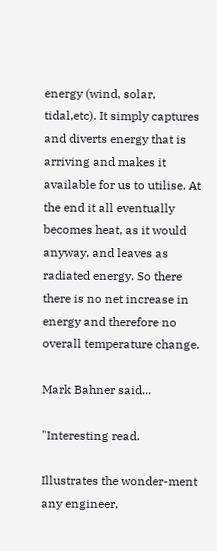energy (wind, solar, tidal,etc). It simply captures and diverts energy that is arriving and makes it available for us to utilise. At the end it all eventually becomes heat, as it would anyway, and leaves as radiated energy. So there there is no net increase in energy and therefore no overall temperature change.

Mark Bahner said...

"Interesting read.

Illustrates the wonder-ment any engineer,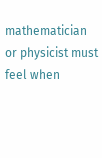mathematician or physicist must feel when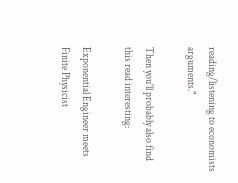reading/listening to economists arguments."

Then you'll probably also find this read interesting:

Exponential Engineer meets Finite Physicist